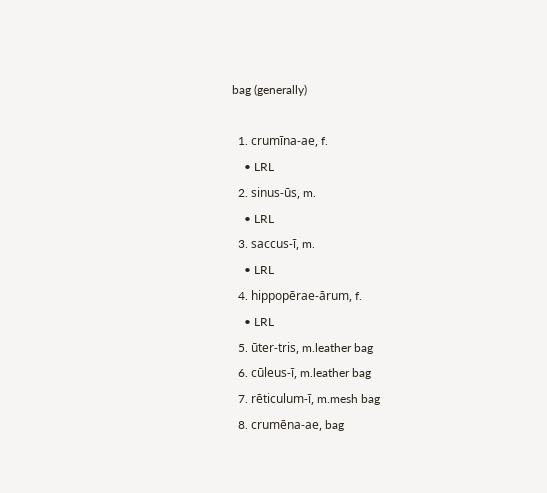bag (generally)

  1. crumīna-ae, f.
    • LRL
  2. sinus-ūs, m.
    • LRL
  3. saccus-ī, m.
    • LRL
  4. hippopērae-ārum, f.
    • LRL
  5. ūter-tris, m.leather bag
  6. cūleus-ī, m.leather bag
  7. rēticulum-ī, m.mesh bag
  8. crumēna-ae, bag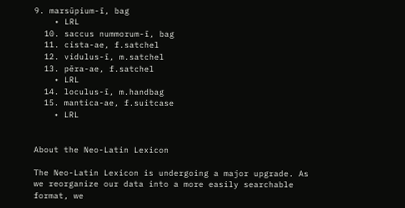9. marsūpium-ī, bag
    • LRL
  10. saccus nummorum-ī, bag
  11. cista-ae, f.satchel
  12. vidulus-ī, m.satchel
  13. pēra-ae, f.satchel
    • LRL
  14. loculus-ī, m.handbag
  15. mantica-ae, f.suitcase
    • LRL


About the Neo-Latin Lexicon

The Neo-Latin Lexicon is undergoing a major upgrade. As we reorganize our data into a more easily searchable format, we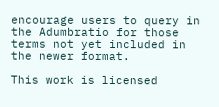encourage users to query in the Adumbratio for those terms not yet included in the newer format.

This work is licensed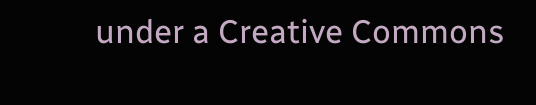under a Creative Commons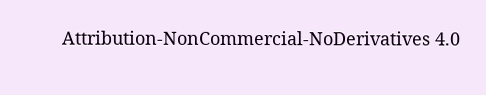Attribution-NonCommercial-NoDerivatives 4.0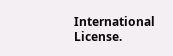International License.